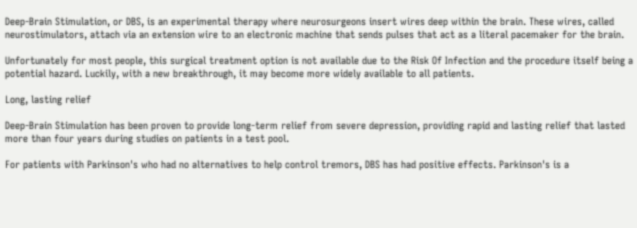Deep-Brain Stimulation, or DBS, is an experimental therapy where neurosurgeons insert wires deep within the brain. These wires, called neurostimulators, attach via an extension wire to an electronic machine that sends pulses that act as a literal pacemaker for the brain.

Unfortunately for most people, this surgical treatment option is not available due to the Risk Of Infection and the procedure itself being a potential hazard. Luckily, with a new breakthrough, it may become more widely available to all patients.

Long, lasting relief

Deep-Brain Stimulation has been proven to provide long-term relief from severe depression, providing rapid and lasting relief that lasted more than four years during studies on patients in a test pool.

For patients with Parkinson's who had no alternatives to help control tremors, DBS has had positive effects. Parkinson's is a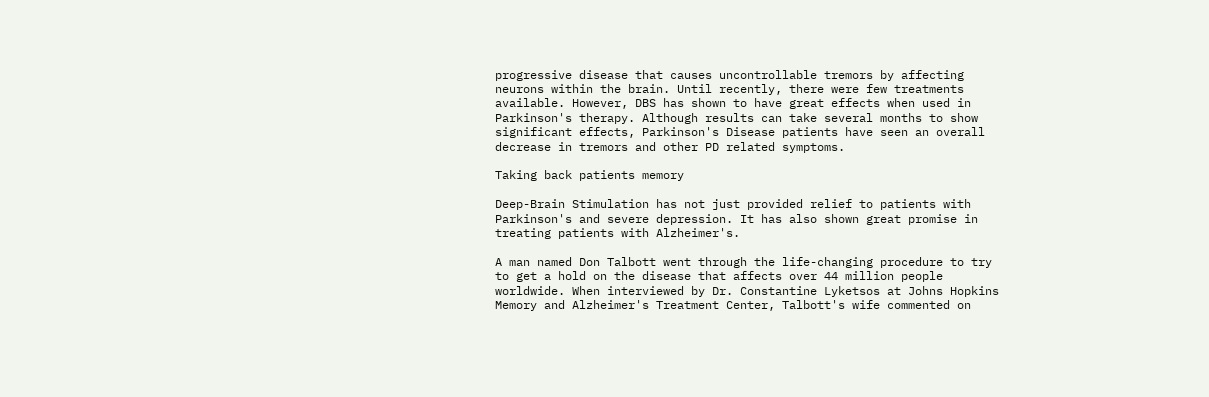progressive disease that causes uncontrollable tremors by affecting neurons within the brain. Until recently, there were few treatments available. However, DBS has shown to have great effects when used in Parkinson's therapy. Although results can take several months to show significant effects, Parkinson's Disease patients have seen an overall decrease in tremors and other PD related symptoms.

Taking back patients memory

Deep-Brain Stimulation has not just provided relief to patients with Parkinson's and severe depression. It has also shown great promise in treating patients with Alzheimer's.

A man named Don Talbott went through the life-changing procedure to try to get a hold on the disease that affects over 44 million people worldwide. When interviewed by Dr. Constantine Lyketsos at Johns Hopkins Memory and Alzheimer's Treatment Center, Talbott's wife commented on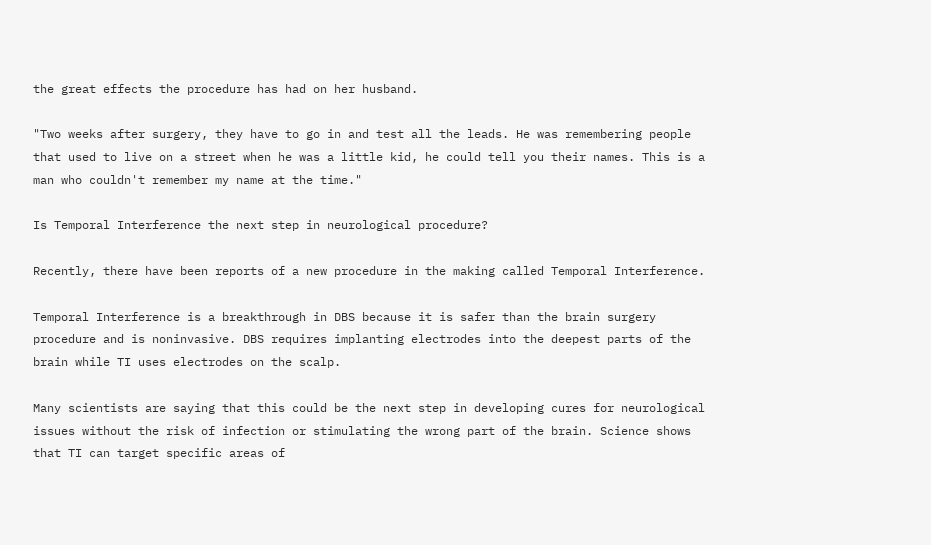the great effects the procedure has had on her husband.

"Two weeks after surgery, they have to go in and test all the leads. He was remembering people that used to live on a street when he was a little kid, he could tell you their names. This is a man who couldn't remember my name at the time."

Is Temporal Interference the next step in neurological procedure?

Recently, there have been reports of a new procedure in the making called Temporal Interference.

Temporal Interference is a breakthrough in DBS because it is safer than the brain surgery procedure and is noninvasive. DBS requires implanting electrodes into the deepest parts of the brain while TI uses electrodes on the scalp.

Many scientists are saying that this could be the next step in developing cures for neurological issues without the risk of infection or stimulating the wrong part of the brain. Science shows that TI can target specific areas of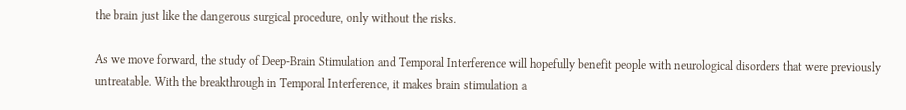the brain just like the dangerous surgical procedure, only without the risks.

As we move forward, the study of Deep-Brain Stimulation and Temporal Interference will hopefully benefit people with neurological disorders that were previously untreatable. With the breakthrough in Temporal Interference, it makes brain stimulation a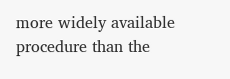more widely available procedure than the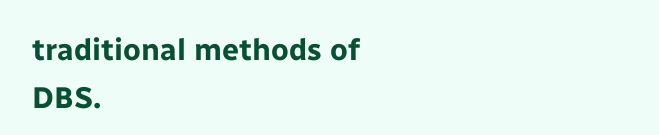traditional methods of DBS.